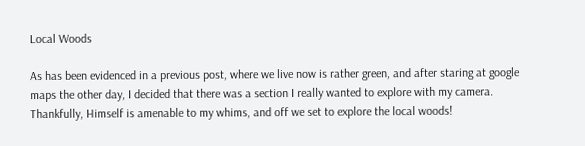Local Woods

As has been evidenced in a previous post, where we live now is rather green, and after staring at google maps the other day, I decided that there was a section I really wanted to explore with my camera. Thankfully, Himself is amenable to my whims, and off we set to explore the local woods!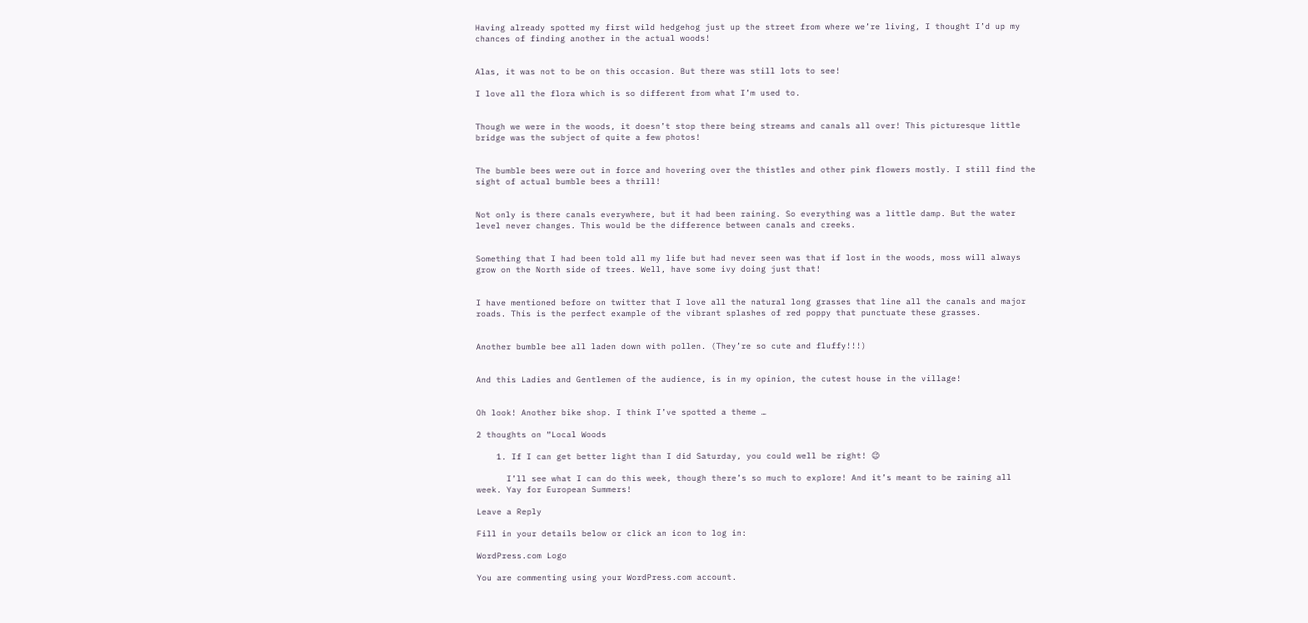Having already spotted my first wild hedgehog just up the street from where we’re living, I thought I’d up my chances of finding another in the actual woods!


Alas, it was not to be on this occasion. But there was still lots to see!

I love all the flora which is so different from what I’m used to.


Though we were in the woods, it doesn’t stop there being streams and canals all over! This picturesque little bridge was the subject of quite a few photos!


The bumble bees were out in force and hovering over the thistles and other pink flowers mostly. I still find the sight of actual bumble bees a thrill!


Not only is there canals everywhere, but it had been raining. So everything was a little damp. But the water level never changes. This would be the difference between canals and creeks.


Something that I had been told all my life but had never seen was that if lost in the woods, moss will always grow on the North side of trees. Well, have some ivy doing just that!


I have mentioned before on twitter that I love all the natural long grasses that line all the canals and major roads. This is the perfect example of the vibrant splashes of red poppy that punctuate these grasses.


Another bumble bee all laden down with pollen. (They’re so cute and fluffy!!!)


And this Ladies and Gentlemen of the audience, is in my opinion, the cutest house in the village!


Oh look! Another bike shop. I think I’ve spotted a theme …

2 thoughts on “Local Woods

    1. If I can get better light than I did Saturday, you could well be right! 😉

      I’ll see what I can do this week, though there’s so much to explore! And it’s meant to be raining all week. Yay for European Summers!

Leave a Reply

Fill in your details below or click an icon to log in:

WordPress.com Logo

You are commenting using your WordPress.com account.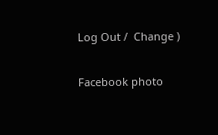Log Out /  Change )

Facebook photo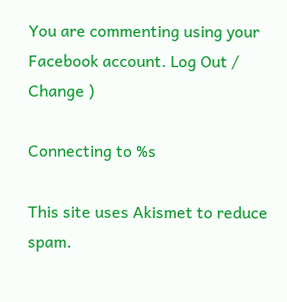You are commenting using your Facebook account. Log Out /  Change )

Connecting to %s

This site uses Akismet to reduce spam.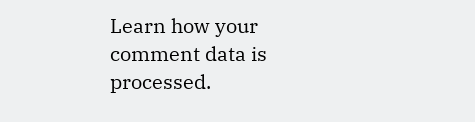Learn how your comment data is processed.